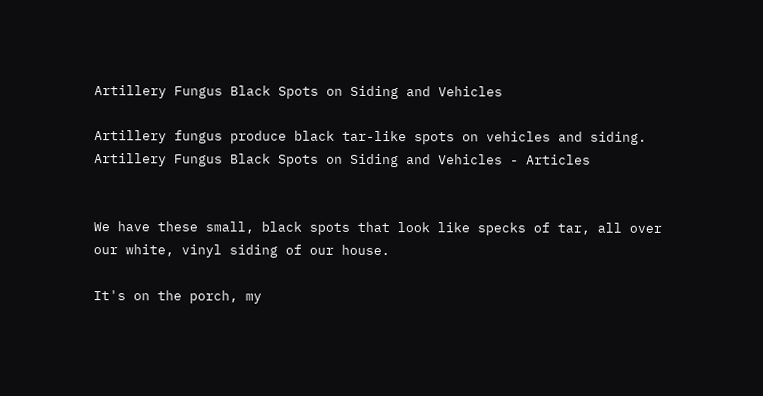Artillery Fungus Black Spots on Siding and Vehicles

Artillery fungus produce black tar-like spots on vehicles and siding.
Artillery Fungus Black Spots on Siding and Vehicles - Articles


We have these small, black spots that look like specks of tar, all over our white, vinyl siding of our house.

It's on the porch, my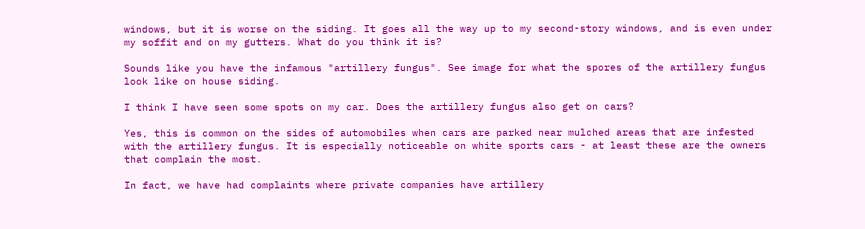windows, but it is worse on the siding. It goes all the way up to my second-story windows, and is even under my soffit and on my gutters. What do you think it is?

Sounds like you have the infamous "artillery fungus". See image for what the spores of the artillery fungus look like on house siding.

I think I have seen some spots on my car. Does the artillery fungus also get on cars?

Yes, this is common on the sides of automobiles when cars are parked near mulched areas that are infested with the artillery fungus. It is especially noticeable on white sports cars - at least these are the owners that complain the most.

In fact, we have had complaints where private companies have artillery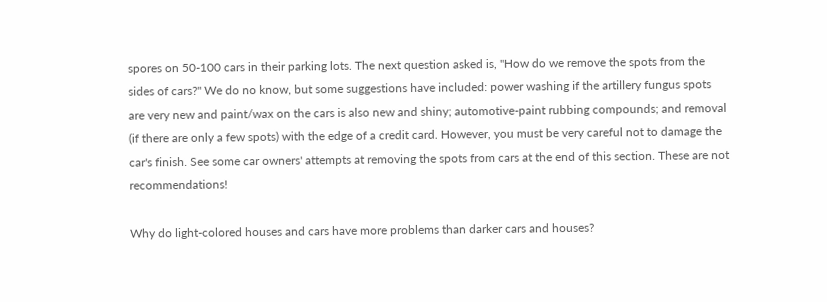spores on 50-100 cars in their parking lots. The next question asked is, "How do we remove the spots from the sides of cars?" We do no know, but some suggestions have included: power washing if the artillery fungus spots are very new and paint/wax on the cars is also new and shiny; automotive-paint rubbing compounds; and removal (if there are only a few spots) with the edge of a credit card. However, you must be very careful not to damage the car's finish. See some car owners' attempts at removing the spots from cars at the end of this section. These are not recommendations!

Why do light-colored houses and cars have more problems than darker cars and houses?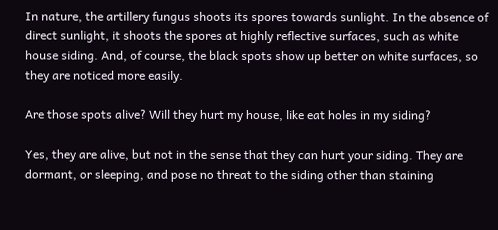In nature, the artillery fungus shoots its spores towards sunlight. In the absence of direct sunlight, it shoots the spores at highly reflective surfaces, such as white house siding. And, of course, the black spots show up better on white surfaces, so they are noticed more easily.

Are those spots alive? Will they hurt my house, like eat holes in my siding?

Yes, they are alive, but not in the sense that they can hurt your siding. They are dormant, or sleeping, and pose no threat to the siding other than staining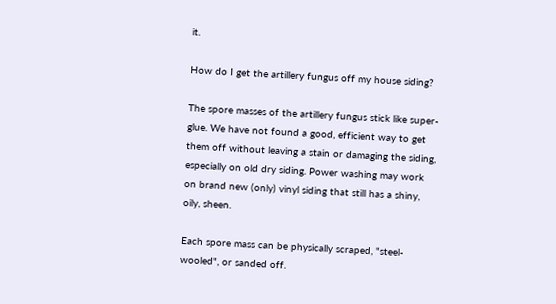it.

How do I get the artillery fungus off my house siding?

The spore masses of the artillery fungus stick like super-glue. We have not found a good, efficient way to get them off without leaving a stain or damaging the siding, especially on old dry siding. Power washing may work on brand new (only) vinyl siding that still has a shiny, oily, sheen.

Each spore mass can be physically scraped, "steel-wooled", or sanded off.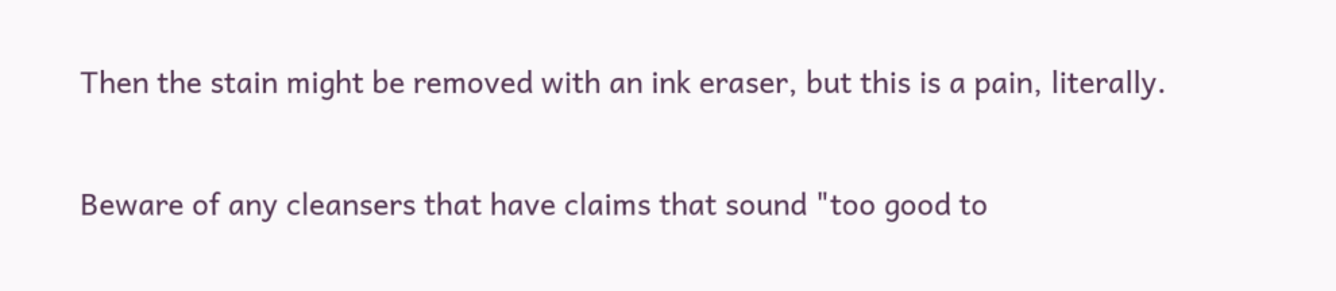Then the stain might be removed with an ink eraser, but this is a pain, literally.

Beware of any cleansers that have claims that sound "too good to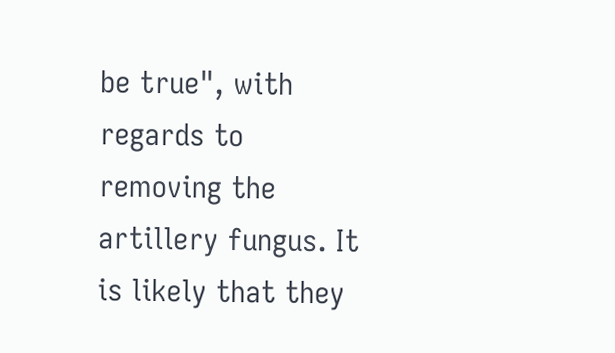be true", with regards to removing the artillery fungus. It is likely that they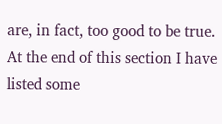are, in fact, too good to be true. At the end of this section I have listed some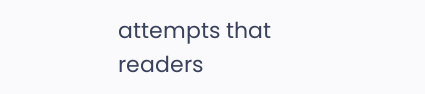attempts that readers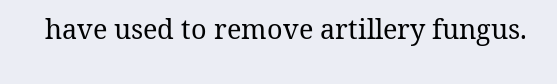have used to remove artillery fungus.